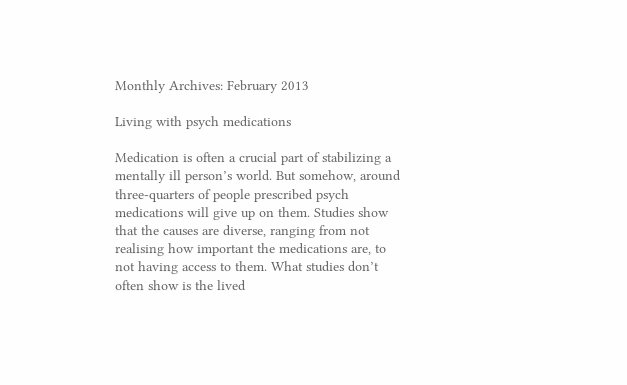Monthly Archives: February 2013

Living with psych medications

Medication is often a crucial part of stabilizing a mentally ill person’s world. But somehow, around three-quarters of people prescribed psych medications will give up on them. Studies show that the causes are diverse, ranging from not realising how important the medications are, to not having access to them. What studies don’t often show is the lived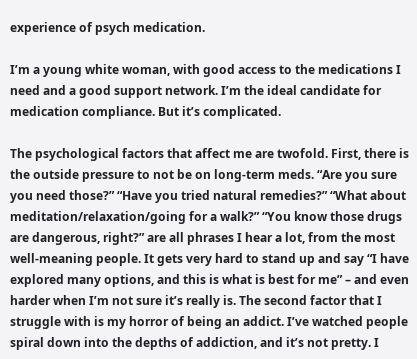experience of psych medication.

I’m a young white woman, with good access to the medications I need and a good support network. I’m the ideal candidate for medication compliance. But it’s complicated.

The psychological factors that affect me are twofold. First, there is the outside pressure to not be on long-term meds. “Are you sure you need those?” “Have you tried natural remedies?” “What about meditation/relaxation/going for a walk?” “You know those drugs are dangerous, right?” are all phrases I hear a lot, from the most well-meaning people. It gets very hard to stand up and say “I have explored many options, and this is what is best for me” – and even harder when I’m not sure it’s really is. The second factor that I struggle with is my horror of being an addict. I’ve watched people spiral down into the depths of addiction, and it’s not pretty. I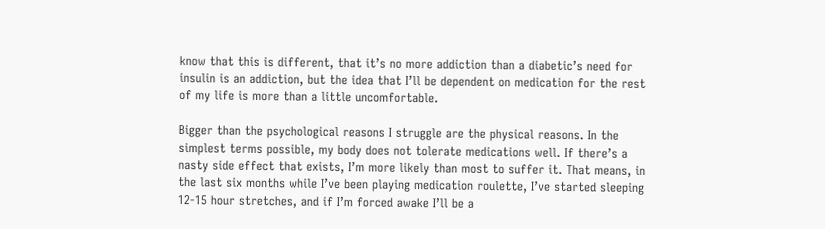know that this is different, that it’s no more addiction than a diabetic’s need for insulin is an addiction, but the idea that I’ll be dependent on medication for the rest of my life is more than a little uncomfortable.

Bigger than the psychological reasons I struggle are the physical reasons. In the simplest terms possible, my body does not tolerate medications well. If there’s a nasty side effect that exists, I’m more likely than most to suffer it. That means, in the last six months while I’ve been playing medication roulette, I’ve started sleeping 12-15 hour stretches, and if I’m forced awake I’ll be a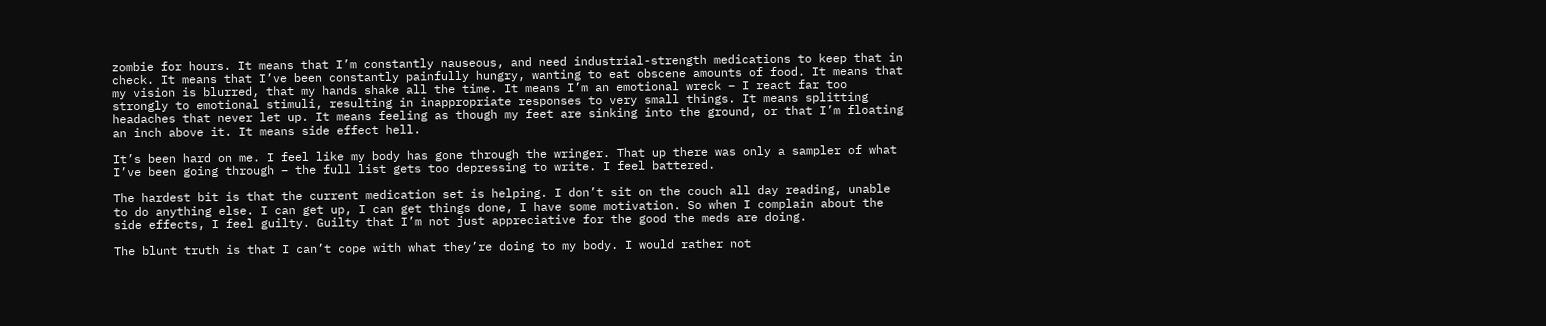zombie for hours. It means that I’m constantly nauseous, and need industrial-strength medications to keep that in check. It means that I’ve been constantly painfully hungry, wanting to eat obscene amounts of food. It means that my vision is blurred, that my hands shake all the time. It means I’m an emotional wreck – I react far too strongly to emotional stimuli, resulting in inappropriate responses to very small things. It means splitting headaches that never let up. It means feeling as though my feet are sinking into the ground, or that I’m floating an inch above it. It means side effect hell.

It’s been hard on me. I feel like my body has gone through the wringer. That up there was only a sampler of what I’ve been going through – the full list gets too depressing to write. I feel battered.

The hardest bit is that the current medication set is helping. I don’t sit on the couch all day reading, unable to do anything else. I can get up, I can get things done, I have some motivation. So when I complain about the side effects, I feel guilty. Guilty that I’m not just appreciative for the good the meds are doing.

The blunt truth is that I can’t cope with what they’re doing to my body. I would rather not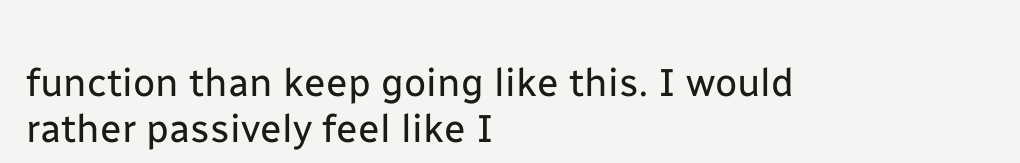function than keep going like this. I would rather passively feel like I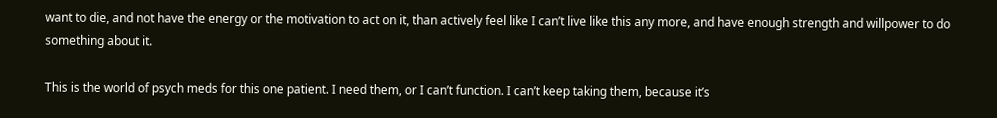want to die, and not have the energy or the motivation to act on it, than actively feel like I can’t live like this any more, and have enough strength and willpower to do something about it.

This is the world of psych meds for this one patient. I need them, or I can’t function. I can’t keep taking them, because it’s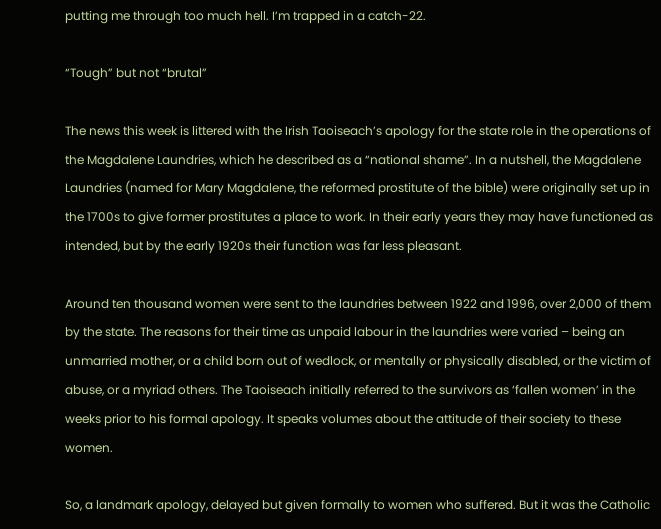putting me through too much hell. I’m trapped in a catch-22.

“Tough” but not “brutal”

The news this week is littered with the Irish Taoiseach’s apology for the state role in the operations of the Magdalene Laundries, which he described as a “national shame”. In a nutshell, the Magdalene Laundries (named for Mary Magdalene, the reformed prostitute of the bible) were originally set up in the 1700s to give former prostitutes a place to work. In their early years they may have functioned as intended, but by the early 1920s their function was far less pleasant.

Around ten thousand women were sent to the laundries between 1922 and 1996, over 2,000 of them by the state. The reasons for their time as unpaid labour in the laundries were varied – being an unmarried mother, or a child born out of wedlock, or mentally or physically disabled, or the victim of abuse, or a myriad others. The Taoiseach initially referred to the survivors as ‘fallen women’ in the weeks prior to his formal apology. It speaks volumes about the attitude of their society to these women.

So, a landmark apology, delayed but given formally to women who suffered. But it was the Catholic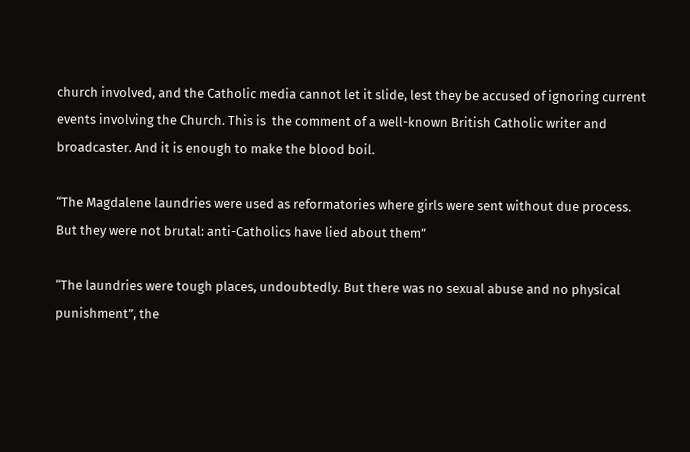church involved, and the Catholic media cannot let it slide, lest they be accused of ignoring current events involving the Church. This is  the comment of a well-known British Catholic writer and broadcaster. And it is enough to make the blood boil.

“The Magdalene laundries were used as reformatories where girls were sent without due process. But they were not brutal: anti-Catholics have lied about them”

“The laundries were tough places, undoubtedly. But there was no sexual abuse and no physical punishment”, the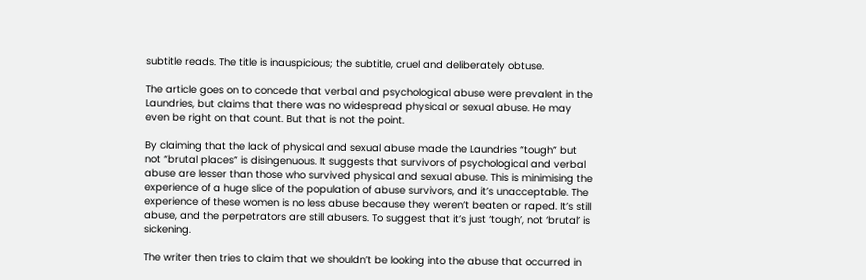subtitle reads. The title is inauspicious; the subtitle, cruel and deliberately obtuse.

The article goes on to concede that verbal and psychological abuse were prevalent in the Laundries, but claims that there was no widespread physical or sexual abuse. He may even be right on that count. But that is not the point.

By claiming that the lack of physical and sexual abuse made the Laundries “tough” but not “brutal places” is disingenuous. It suggests that survivors of psychological and verbal abuse are lesser than those who survived physical and sexual abuse. This is minimising the experience of a huge slice of the population of abuse survivors, and it’s unacceptable. The experience of these women is no less abuse because they weren’t beaten or raped. It’s still abuse, and the perpetrators are still abusers. To suggest that it’s just ‘tough’, not ‘brutal’ is sickening.

The writer then tries to claim that we shouldn’t be looking into the abuse that occurred in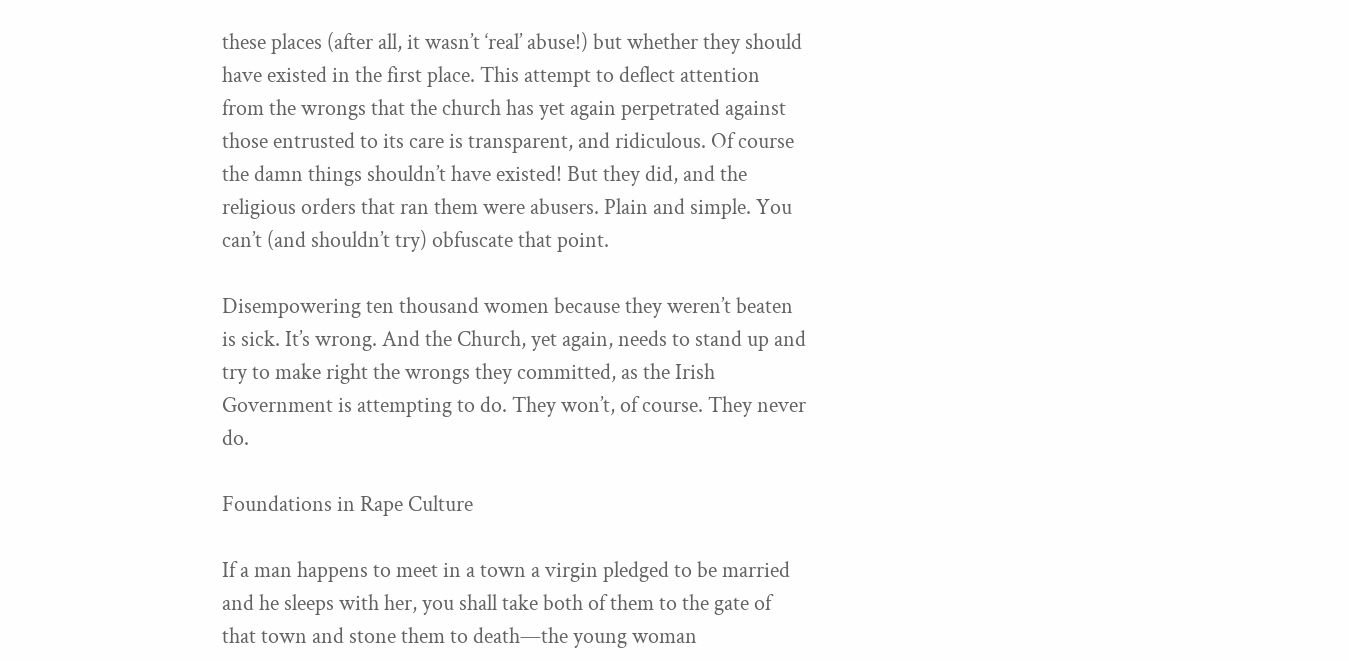these places (after all, it wasn’t ‘real’ abuse!) but whether they should have existed in the first place. This attempt to deflect attention from the wrongs that the church has yet again perpetrated against those entrusted to its care is transparent, and ridiculous. Of course the damn things shouldn’t have existed! But they did, and the religious orders that ran them were abusers. Plain and simple. You can’t (and shouldn’t try) obfuscate that point.

Disempowering ten thousand women because they weren’t beaten is sick. It’s wrong. And the Church, yet again, needs to stand up and try to make right the wrongs they committed, as the Irish Government is attempting to do. They won’t, of course. They never do.

Foundations in Rape Culture

If a man happens to meet in a town a virgin pledged to be married and he sleeps with her, you shall take both of them to the gate of that town and stone them to death—the young woman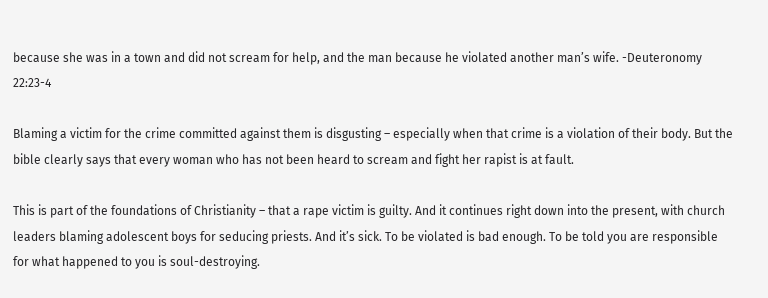because she was in a town and did not scream for help, and the man because he violated another man’s wife. -Deuteronomy 22:23-4

Blaming a victim for the crime committed against them is disgusting – especially when that crime is a violation of their body. But the bible clearly says that every woman who has not been heard to scream and fight her rapist is at fault.

This is part of the foundations of Christianity – that a rape victim is guilty. And it continues right down into the present, with church leaders blaming adolescent boys for seducing priests. And it’s sick. To be violated is bad enough. To be told you are responsible for what happened to you is soul-destroying.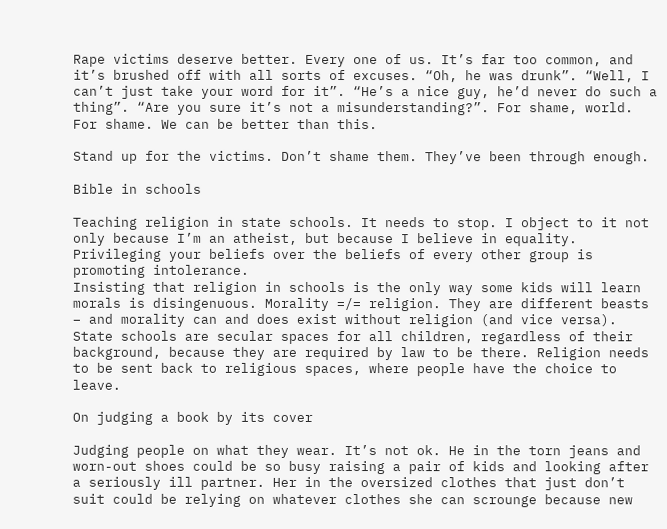Rape victims deserve better. Every one of us. It’s far too common, and it’s brushed off with all sorts of excuses. “Oh, he was drunk”. “Well, I can’t just take your word for it”. “He’s a nice guy, he’d never do such a thing”. “Are you sure it’s not a misunderstanding?”. For shame, world. For shame. We can be better than this.

Stand up for the victims. Don’t shame them. They’ve been through enough.

Bible in schools

Teaching religion in state schools. It needs to stop. I object to it not only because I’m an atheist, but because I believe in equality. Privileging your beliefs over the beliefs of every other group is promoting intolerance.
Insisting that religion in schools is the only way some kids will learn morals is disingenuous. Morality =/= religion. They are different beasts – and morality can and does exist without religion (and vice versa).
State schools are secular spaces for all children, regardless of their background, because they are required by law to be there. Religion needs to be sent back to religious spaces, where people have the choice to leave.

On judging a book by its cover

Judging people on what they wear. It’s not ok. He in the torn jeans and worn-out shoes could be so busy raising a pair of kids and looking after a seriously ill partner. Her in the oversized clothes that just don’t suit could be relying on whatever clothes she can scrounge because new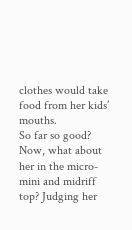clothes would take food from her kids’ mouths.
So far so good? Now, what about her in the micro-mini and midriff top? Judging her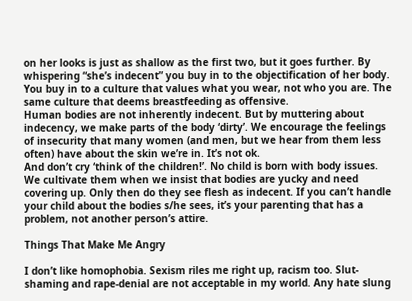on her looks is just as shallow as the first two, but it goes further. By whispering “she’s indecent” you buy in to the objectification of her body. You buy in to a culture that values what you wear, not who you are. The same culture that deems breastfeeding as offensive.
Human bodies are not inherently indecent. But by muttering about indecency, we make parts of the body ‘dirty’. We encourage the feelings of insecurity that many women (and men, but we hear from them less often) have about the skin we’re in. It’s not ok.
And don’t cry ‘think of the children!’. No child is born with body issues. We cultivate them when we insist that bodies are yucky and need covering up. Only then do they see flesh as indecent. If you can’t handle your child about the bodies s/he sees, it’s your parenting that has a problem, not another person’s attire.

Things That Make Me Angry

I don’t like homophobia. Sexism riles me right up, racism too. Slut-shaming and rape-denial are not acceptable in my world. Any hate slung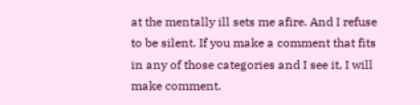at the mentally ill sets me afire. And I refuse to be silent. If you make a comment that fits in any of those categories and I see it, I will make comment.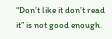“Don’t like it don’t read it” is not good enough.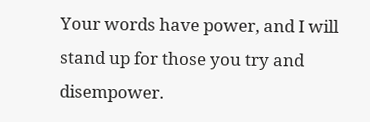Your words have power, and I will stand up for those you try and disempower.